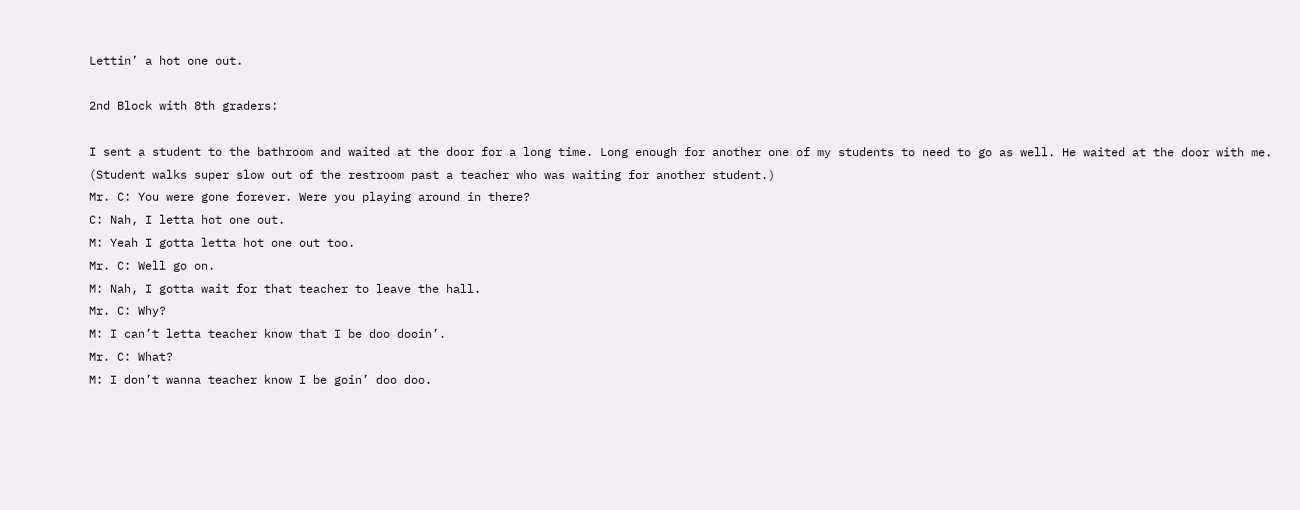Lettin’ a hot one out.

2nd Block with 8th graders:

I sent a student to the bathroom and waited at the door for a long time. Long enough for another one of my students to need to go as well. He waited at the door with me.
(Student walks super slow out of the restroom past a teacher who was waiting for another student.)
Mr. C: You were gone forever. Were you playing around in there?
C: Nah, I letta hot one out.
M: Yeah I gotta letta hot one out too.
Mr. C: Well go on.
M: Nah, I gotta wait for that teacher to leave the hall.
Mr. C: Why?
M: I can’t letta teacher know that I be doo dooin’.
Mr. C: What?
M: I don’t wanna teacher know I be goin’ doo doo.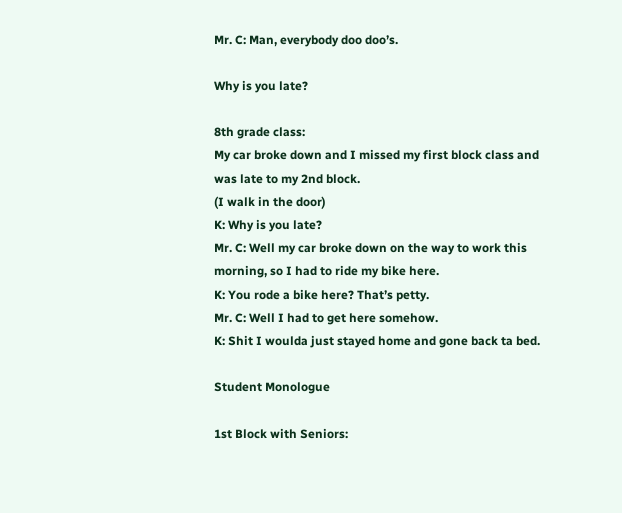Mr. C: Man, everybody doo doo’s.

Why is you late?

8th grade class:
My car broke down and I missed my first block class and was late to my 2nd block.
(I walk in the door)
K: Why is you late?
Mr. C: Well my car broke down on the way to work this morning, so I had to ride my bike here.
K: You rode a bike here? That’s petty.
Mr. C: Well I had to get here somehow.
K: Shit I woulda just stayed home and gone back ta bed.

Student Monologue

1st Block with Seniors: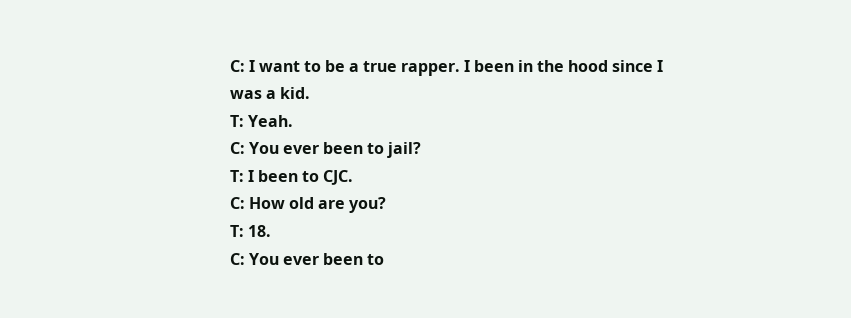C: I want to be a true rapper. I been in the hood since I was a kid.
T: Yeah.
C: You ever been to jail?
T: I been to CJC.
C: How old are you?
T: 18.
C: You ever been to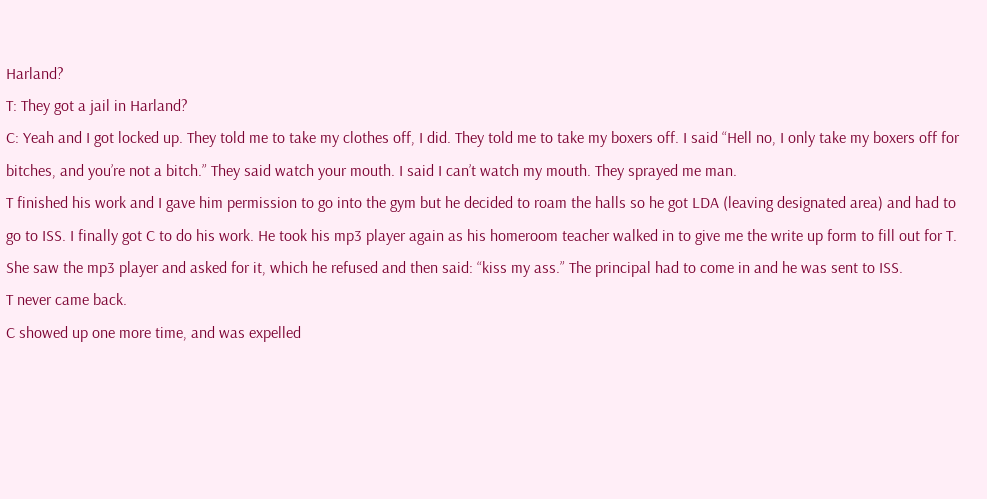Harland?
T: They got a jail in Harland?
C: Yeah and I got locked up. They told me to take my clothes off, I did. They told me to take my boxers off. I said “Hell no, I only take my boxers off for bitches, and you’re not a bitch.” They said watch your mouth. I said I can’t watch my mouth. They sprayed me man.
T finished his work and I gave him permission to go into the gym but he decided to roam the halls so he got LDA (leaving designated area) and had to go to ISS. I finally got C to do his work. He took his mp3 player again as his homeroom teacher walked in to give me the write up form to fill out for T. She saw the mp3 player and asked for it, which he refused and then said: “kiss my ass.” The principal had to come in and he was sent to ISS.
T never came back.
C showed up one more time, and was expelled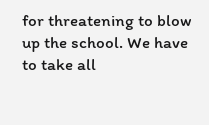for threatening to blow up the school. We have to take all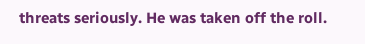threats seriously. He was taken off the roll.